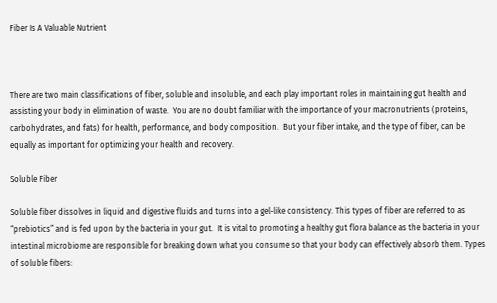Fiber Is A Valuable Nutrient



There are two main classifications of fiber, soluble and insoluble, and each play important roles in maintaining gut health and assisting your body in elimination of waste.  You are no doubt familiar with the importance of your macronutrients (proteins, carbohydrates, and fats) for health, performance, and body composition.  But your fiber intake, and the type of fiber, can be equally as important for optimizing your health and recovery.

Soluble Fiber

Soluble fiber dissolves in liquid and digestive fluids and turns into a gel-like consistency. This types of fiber are referred to as “prebiotics” and is fed upon by the bacteria in your gut.  It is vital to promoting a healthy gut flora balance as the bacteria in your intestinal microbiome are responsible for breaking down what you consume so that your body can effectively absorb them. Types of soluble fibers: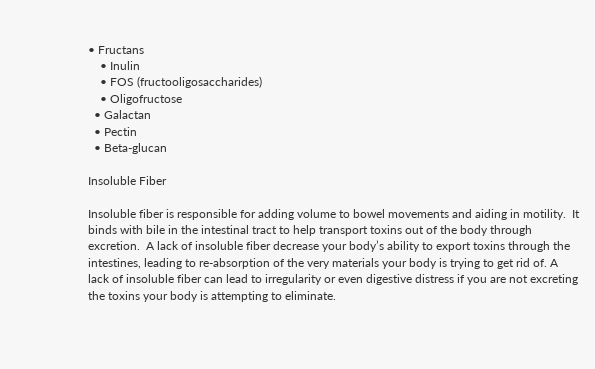• Fructans
    • Inulin
    • FOS (fructooligosaccharides)
    • Oligofructose
  • Galactan
  • Pectin
  • Beta-glucan

Insoluble Fiber

Insoluble fiber is responsible for adding volume to bowel movements and aiding in motility.  It binds with bile in the intestinal tract to help transport toxins out of the body through excretion.  A lack of insoluble fiber decrease your body’s ability to export toxins through the intestines, leading to re-absorption of the very materials your body is trying to get rid of. A lack of insoluble fiber can lead to irregularity or even digestive distress if you are not excreting the toxins your body is attempting to eliminate.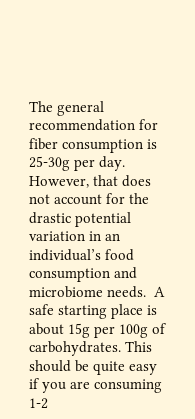The general recommendation for fiber consumption is 25-30g per day.  However, that does not account for the drastic potential variation in an individual’s food consumption and microbiome needs.  A safe starting place is about 15g per 100g of carbohydrates. This should be quite easy if you are consuming 1-2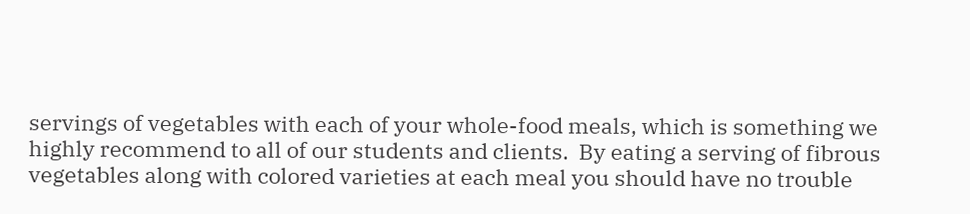servings of vegetables with each of your whole-food meals, which is something we highly recommend to all of our students and clients.  By eating a serving of fibrous vegetables along with colored varieties at each meal you should have no trouble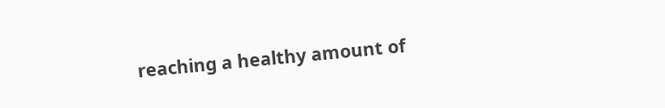reaching a healthy amount of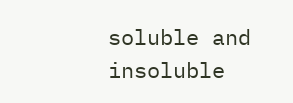soluble and insoluble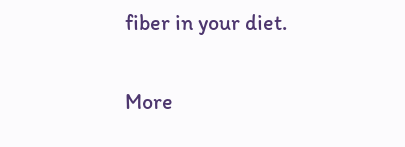fiber in your diet.

More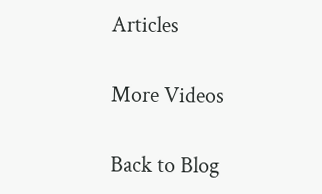Articles

More Videos

Back to Blog